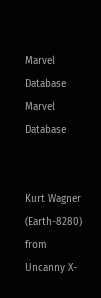Marvel Database
Marvel Database


Kurt Wagner (Earth-8280) from Uncanny X-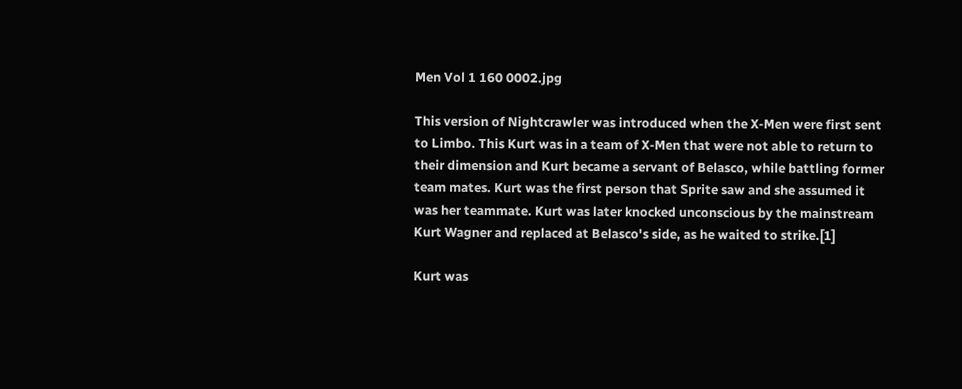Men Vol 1 160 0002.jpg

This version of Nightcrawler was introduced when the X-Men were first sent to Limbo. This Kurt was in a team of X-Men that were not able to return to their dimension and Kurt became a servant of Belasco, while battling former team mates. Kurt was the first person that Sprite saw and she assumed it was her teammate. Kurt was later knocked unconscious by the mainstream Kurt Wagner and replaced at Belasco's side, as he waited to strike.[1]

Kurt was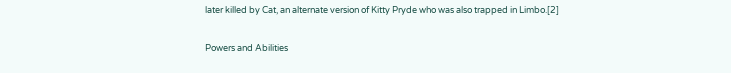later killed by Cat, an alternate version of Kitty Pryde who was also trapped in Limbo.[2]

Powers and Abilities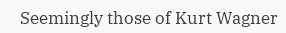Seemingly those of Kurt Wagner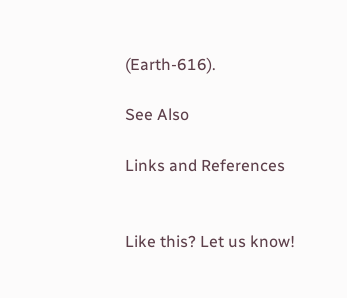(Earth-616).

See Also

Links and References


Like this? Let us know!